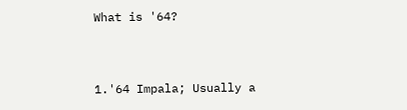What is '64?


1.'64 Impala; Usually a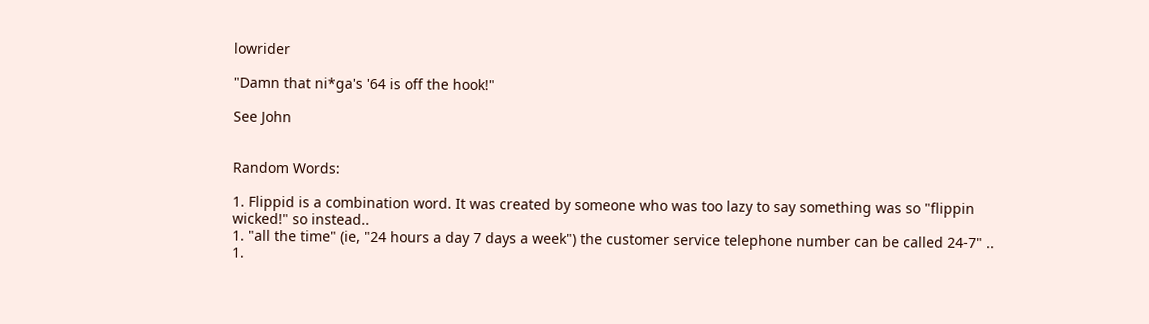lowrider

"Damn that ni*ga's '64 is off the hook!"

See John


Random Words:

1. Flippid is a combination word. It was created by someone who was too lazy to say something was so "flippin wicked!" so instead..
1. "all the time" (ie, "24 hours a day 7 days a week") the customer service telephone number can be called 24-7" ..
1.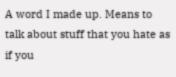A word I made up. Means to talk about stuff that you hate as if you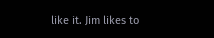like it. Jim likes to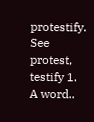protestify. See protest, testify 1. A word..